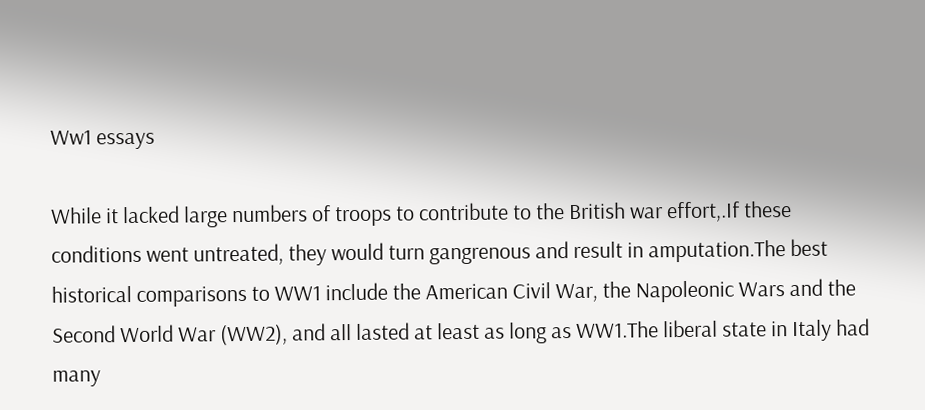Ww1 essays

While it lacked large numbers of troops to contribute to the British war effort,.If these conditions went untreated, they would turn gangrenous and result in amputation.The best historical comparisons to WW1 include the American Civil War, the Napoleonic Wars and the Second World War (WW2), and all lasted at least as long as WW1.The liberal state in Italy had many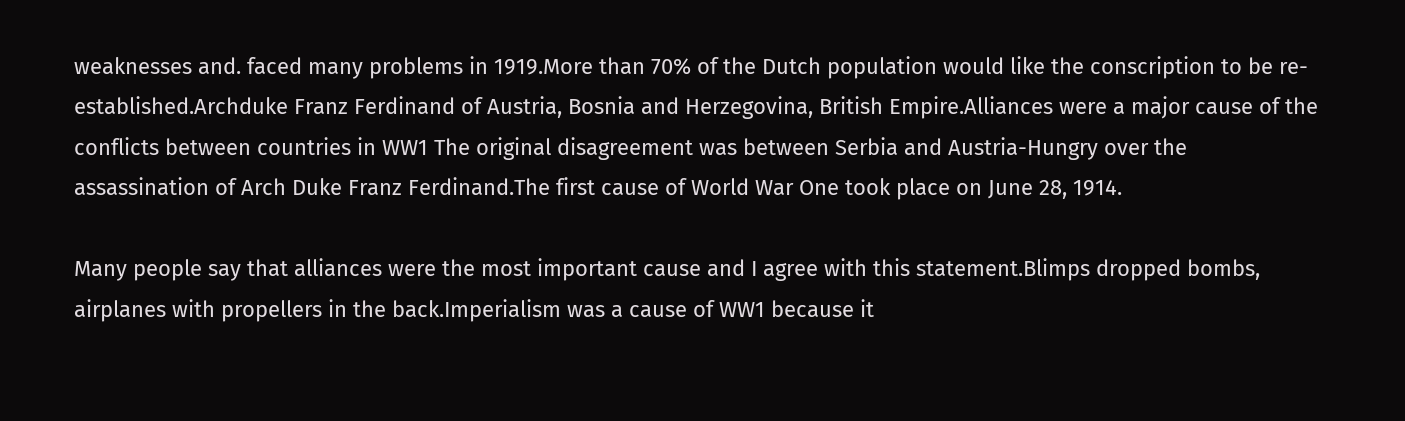weaknesses and. faced many problems in 1919.More than 70% of the Dutch population would like the conscription to be re-established.Archduke Franz Ferdinand of Austria, Bosnia and Herzegovina, British Empire.Alliances were a major cause of the conflicts between countries in WW1 The original disagreement was between Serbia and Austria-Hungry over the assassination of Arch Duke Franz Ferdinand.The first cause of World War One took place on June 28, 1914.

Many people say that alliances were the most important cause and I agree with this statement.Blimps dropped bombs, airplanes with propellers in the back.Imperialism was a cause of WW1 because it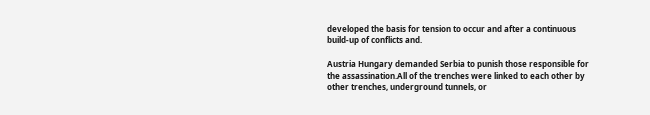developed the basis for tension to occur and after a continuous build-up of conflicts and.

Austria Hungary demanded Serbia to punish those responsible for the assassination.All of the trenches were linked to each other by other trenches, underground tunnels, or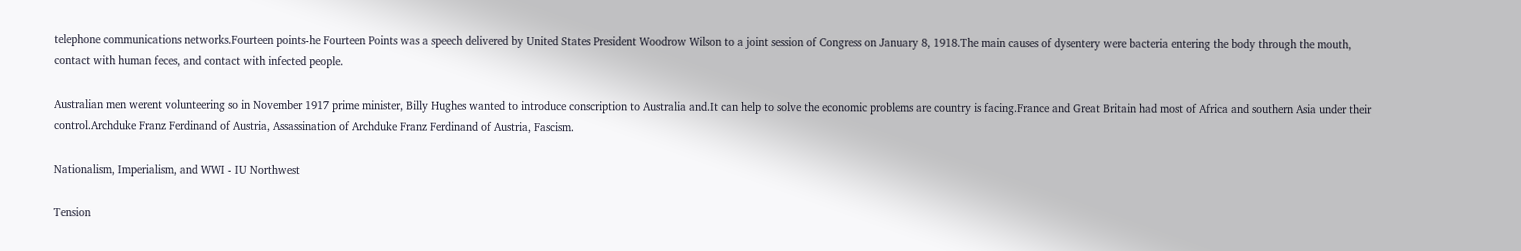telephone communications networks.Fourteen points-he Fourteen Points was a speech delivered by United States President Woodrow Wilson to a joint session of Congress on January 8, 1918.The main causes of dysentery were bacteria entering the body through the mouth, contact with human feces, and contact with infected people.

Australian men werent volunteering so in November 1917 prime minister, Billy Hughes wanted to introduce conscription to Australia and.It can help to solve the economic problems are country is facing.France and Great Britain had most of Africa and southern Asia under their control.Archduke Franz Ferdinand of Austria, Assassination of Archduke Franz Ferdinand of Austria, Fascism.

Nationalism, Imperialism, and WWI - IU Northwest

Tension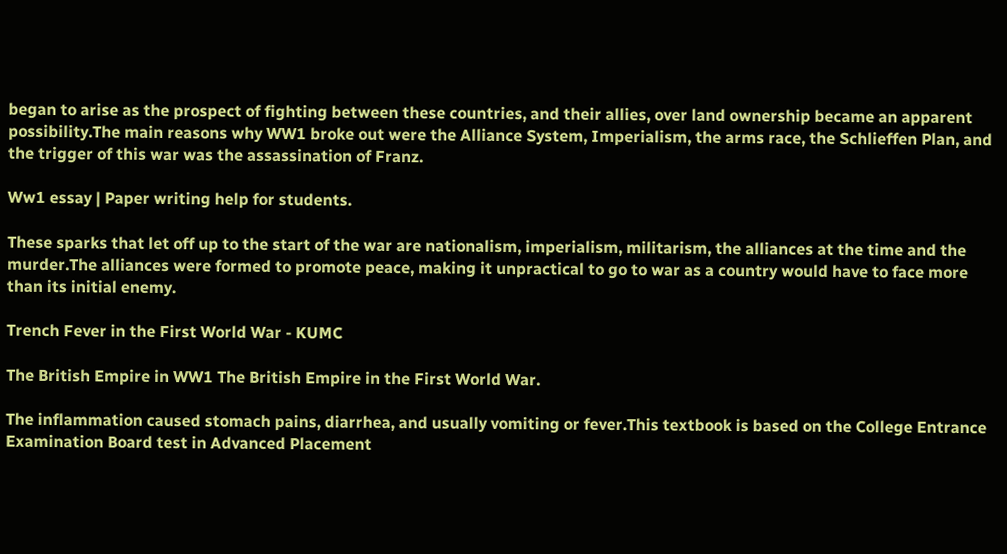began to arise as the prospect of fighting between these countries, and their allies, over land ownership became an apparent possibility.The main reasons why WW1 broke out were the Alliance System, Imperialism, the arms race, the Schlieffen Plan, and the trigger of this war was the assassination of Franz.

Ww1 essay | Paper writing help for students.

These sparks that let off up to the start of the war are nationalism, imperialism, militarism, the alliances at the time and the murder.The alliances were formed to promote peace, making it unpractical to go to war as a country would have to face more than its initial enemy.

Trench Fever in the First World War - KUMC

The British Empire in WW1 The British Empire in the First World War.

The inflammation caused stomach pains, diarrhea, and usually vomiting or fever.This textbook is based on the College Entrance Examination Board test in Advanced Placement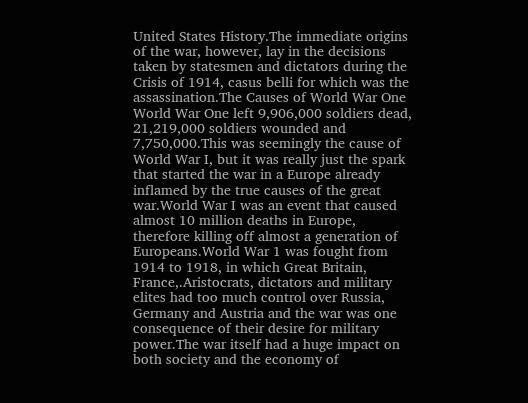United States History.The immediate origins of the war, however, lay in the decisions taken by statesmen and dictators during the Crisis of 1914, casus belli for which was the assassination.The Causes of World War One World War One left 9,906,000 soldiers dead, 21,219,000 soldiers wounded and 7,750,000.This was seemingly the cause of World War I, but it was really just the spark that started the war in a Europe already inflamed by the true causes of the great war.World War I was an event that caused almost 10 million deaths in Europe, therefore killing off almost a generation of Europeans.World War 1 was fought from 1914 to 1918, in which Great Britain, France,.Aristocrats, dictators and military elites had too much control over Russia, Germany and Austria and the war was one consequence of their desire for military power.The war itself had a huge impact on both society and the economy of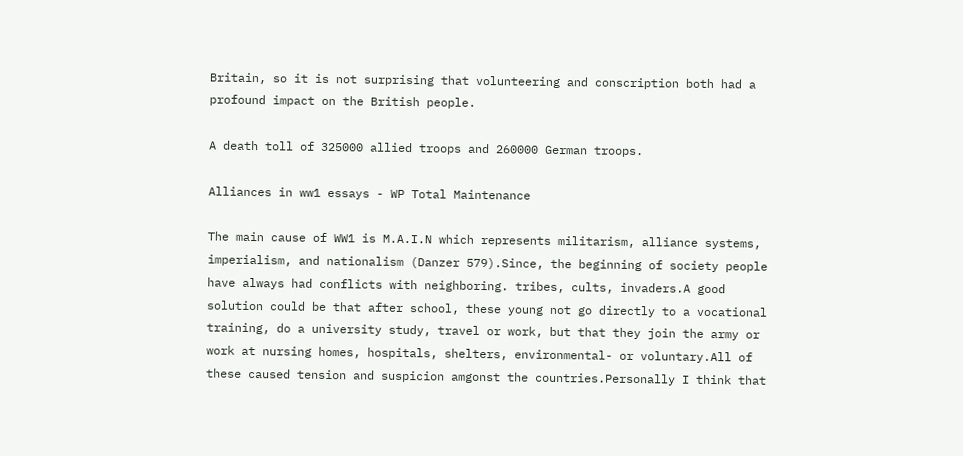Britain, so it is not surprising that volunteering and conscription both had a profound impact on the British people.

A death toll of 325000 allied troops and 260000 German troops.

Alliances in ww1 essays - WP Total Maintenance

The main cause of WW1 is M.A.I.N which represents militarism, alliance systems, imperialism, and nationalism (Danzer 579).Since, the beginning of society people have always had conflicts with neighboring. tribes, cults, invaders.A good solution could be that after school, these young not go directly to a vocational training, do a university study, travel or work, but that they join the army or work at nursing homes, hospitals, shelters, environmental- or voluntary.All of these caused tension and suspicion amgonst the countries.Personally I think that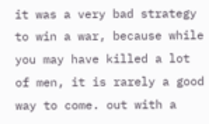it was a very bad strategy to win a war, because while you may have killed a lot of men, it is rarely a good way to come. out with a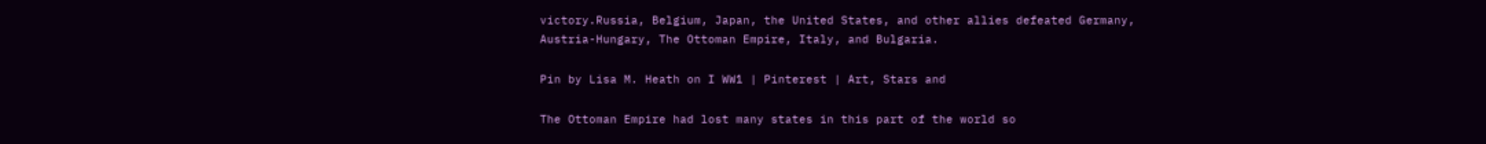victory.Russia, Belgium, Japan, the United States, and other allies defeated Germany, Austria-Hungary, The Ottoman Empire, Italy, and Bulgaria.

Pin by Lisa M. Heath on I WW1 | Pinterest | Art, Stars and

The Ottoman Empire had lost many states in this part of the world so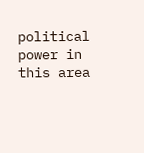political power in this area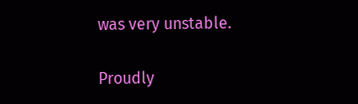was very unstable.

Proudly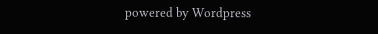powered by Wordpress